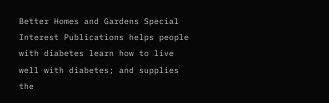Better Homes and Gardens Special Interest Publications helps people with diabetes learn how to live well with diabetes; and supplies the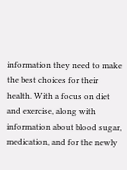information they need to make the best choices for their health. With a focus on diet and exercise, along with information about blood sugar, medication, and for the newly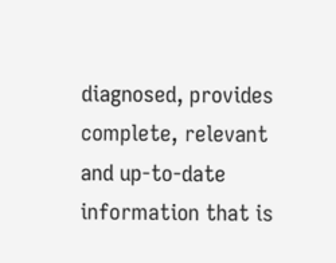diagnosed, provides complete, relevant and up-to-date information that is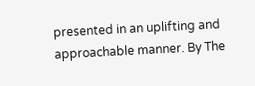presented in an uplifting and approachable manner. By The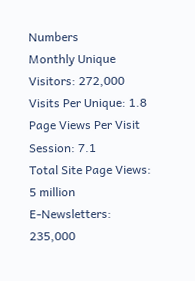Numbers
Monthly Unique Visitors: 272,000
Visits Per Unique: 1.8
Page Views Per Visit Session: 7.1
Total Site Page Views: 5 million
E-Newsletters: 235,000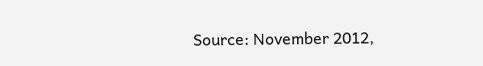Source: November 2012,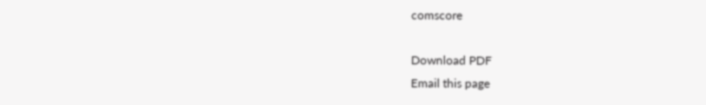comscore

Download PDF
Email this page